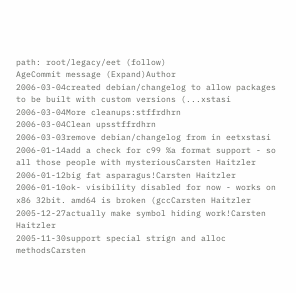path: root/legacy/eet (follow)
AgeCommit message (Expand)Author
2006-03-04created debian/changelog to allow packages to be built with custom versions (...xstasi
2006-03-04More cleanups:stffrdhrn
2006-03-04Clean upsstffrdhrn
2006-03-03remove debian/changelog from in eetxstasi
2006-01-14add a check for c99 %a format support - so all those people with mysteriousCarsten Haitzler
2006-01-12big fat asparagus!Carsten Haitzler
2006-01-10ok- visibility disabled for now - works on x86 32bit. amd64 is broken (gccCarsten Haitzler
2005-12-27actually make symbol hiding work!Carsten Haitzler
2005-11-30support special strign and alloc methodsCarsten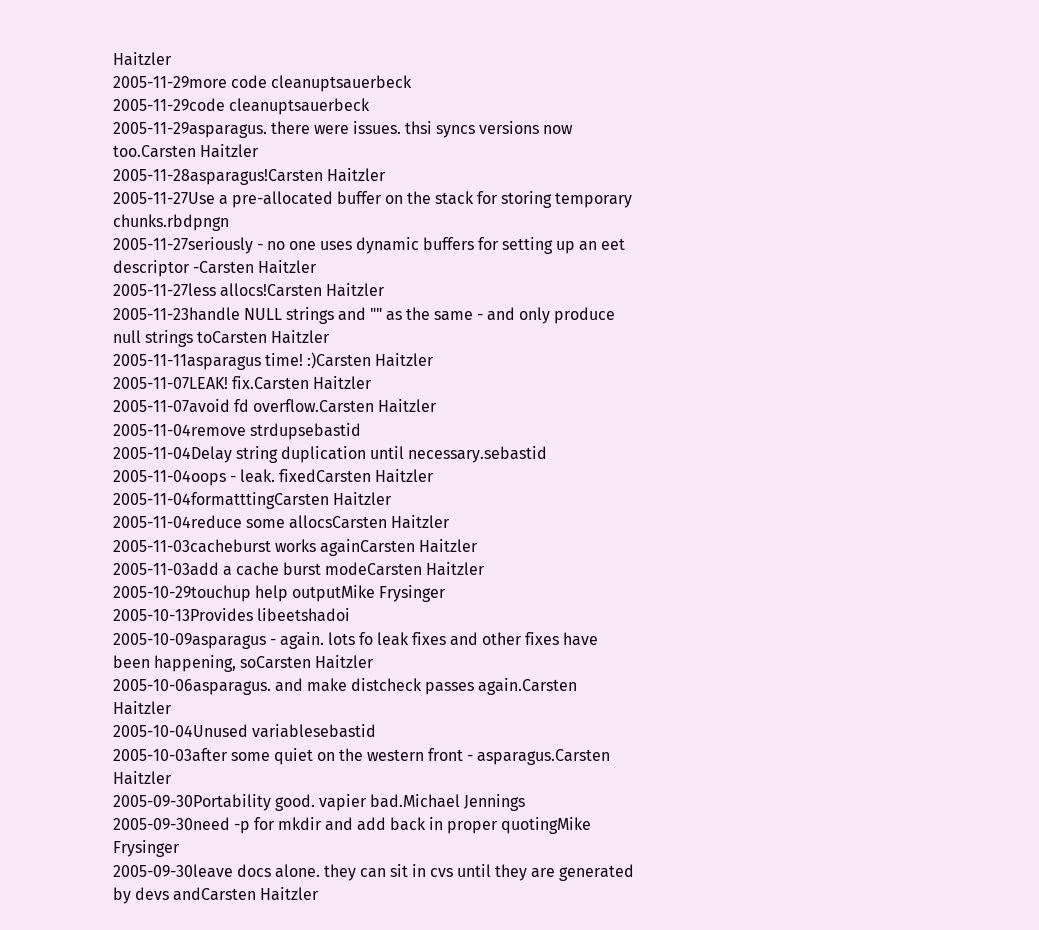Haitzler
2005-11-29more code cleanuptsauerbeck
2005-11-29code cleanuptsauerbeck
2005-11-29asparagus. there were issues. thsi syncs versions now too.Carsten Haitzler
2005-11-28asparagus!Carsten Haitzler
2005-11-27Use a pre-allocated buffer on the stack for storing temporary chunks.rbdpngn
2005-11-27seriously - no one uses dynamic buffers for setting up an eet descriptor -Carsten Haitzler
2005-11-27less allocs!Carsten Haitzler
2005-11-23handle NULL strings and "" as the same - and only produce null strings toCarsten Haitzler
2005-11-11asparagus time! :)Carsten Haitzler
2005-11-07LEAK! fix.Carsten Haitzler
2005-11-07avoid fd overflow.Carsten Haitzler
2005-11-04remove strdupsebastid
2005-11-04Delay string duplication until necessary.sebastid
2005-11-04oops - leak. fixedCarsten Haitzler
2005-11-04formatttingCarsten Haitzler
2005-11-04reduce some allocsCarsten Haitzler
2005-11-03cacheburst works againCarsten Haitzler
2005-11-03add a cache burst modeCarsten Haitzler
2005-10-29touchup help outputMike Frysinger
2005-10-13Provides libeetshadoi
2005-10-09asparagus - again. lots fo leak fixes and other fixes have been happening, soCarsten Haitzler
2005-10-06asparagus. and make distcheck passes again.Carsten Haitzler
2005-10-04Unused variablesebastid
2005-10-03after some quiet on the western front - asparagus.Carsten Haitzler
2005-09-30Portability good. vapier bad.Michael Jennings
2005-09-30need -p for mkdir and add back in proper quotingMike Frysinger
2005-09-30leave docs alone. they can sit in cvs until they are generated by devs andCarsten Haitzler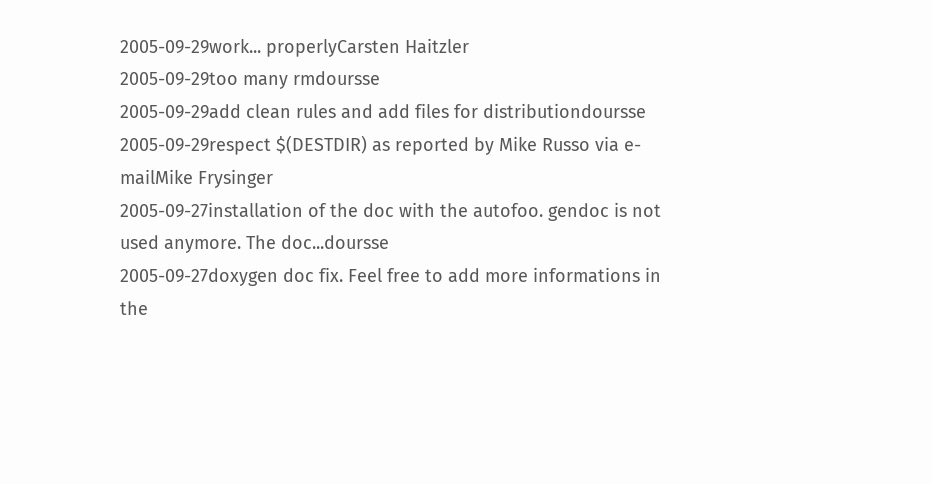2005-09-29work... properlyCarsten Haitzler
2005-09-29too many rmdoursse
2005-09-29add clean rules and add files for distributiondoursse
2005-09-29respect $(DESTDIR) as reported by Mike Russo via e-mailMike Frysinger
2005-09-27installation of the doc with the autofoo. gendoc is not used anymore. The doc...doursse
2005-09-27doxygen doc fix. Feel free to add more informations in the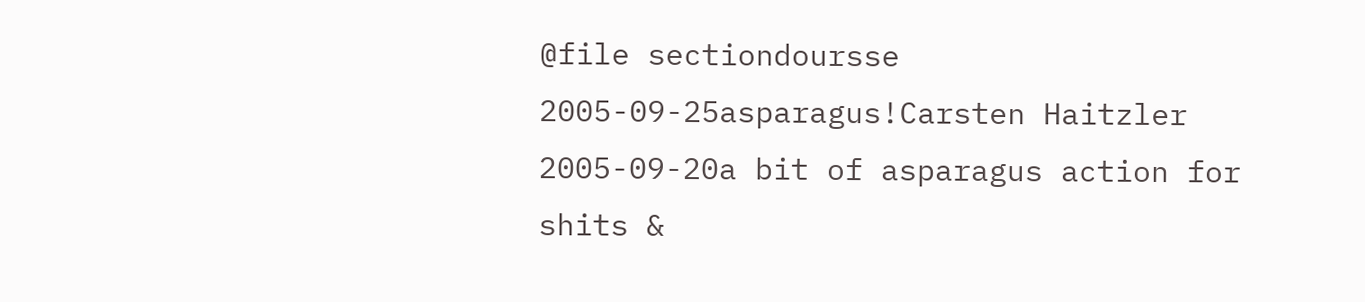@file sectiondoursse
2005-09-25asparagus!Carsten Haitzler
2005-09-20a bit of asparagus action for shits &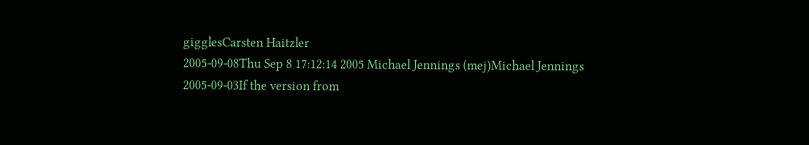gigglesCarsten Haitzler
2005-09-08Thu Sep 8 17:12:14 2005 Michael Jennings (mej)Michael Jennings
2005-09-03If the version from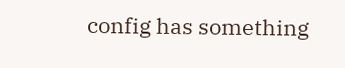config has something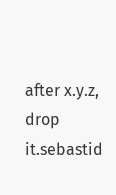after x.y.z, drop it.sebastid